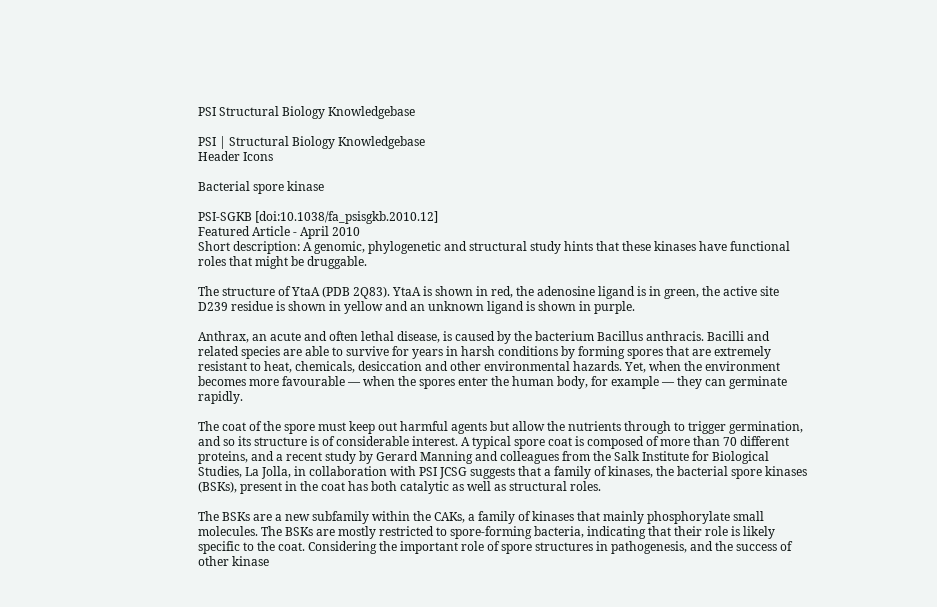PSI Structural Biology Knowledgebase

PSI | Structural Biology Knowledgebase
Header Icons

Bacterial spore kinase

PSI-SGKB [doi:10.1038/fa_psisgkb.2010.12]
Featured Article - April 2010
Short description: A genomic, phylogenetic and structural study hints that these kinases have functional roles that might be druggable.

The structure of YtaA (PDB 2Q83). YtaA is shown in red, the adenosine ligand is in green, the active site D239 residue is shown in yellow and an unknown ligand is shown in purple.

Anthrax, an acute and often lethal disease, is caused by the bacterium Bacillus anthracis. Bacilli and related species are able to survive for years in harsh conditions by forming spores that are extremely resistant to heat, chemicals, desiccation and other environmental hazards. Yet, when the environment becomes more favourable — when the spores enter the human body, for example — they can germinate rapidly.

The coat of the spore must keep out harmful agents but allow the nutrients through to trigger germination, and so its structure is of considerable interest. A typical spore coat is composed of more than 70 different proteins, and a recent study by Gerard Manning and colleagues from the Salk Institute for Biological Studies, La Jolla, in collaboration with PSI JCSG suggests that a family of kinases, the bacterial spore kinases (BSKs), present in the coat has both catalytic as well as structural roles.

The BSKs are a new subfamily within the CAKs, a family of kinases that mainly phosphorylate small molecules. The BSKs are mostly restricted to spore-forming bacteria, indicating that their role is likely specific to the coat. Considering the important role of spore structures in pathogenesis, and the success of other kinase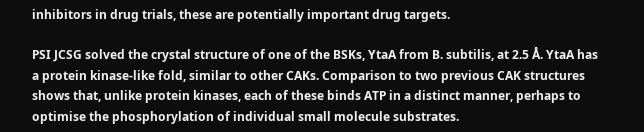inhibitors in drug trials, these are potentially important drug targets.

PSI JCSG solved the crystal structure of one of the BSKs, YtaA from B. subtilis, at 2.5 Å. YtaA has a protein kinase-like fold, similar to other CAKs. Comparison to two previous CAK structures shows that, unlike protein kinases, each of these binds ATP in a distinct manner, perhaps to optimise the phosphorylation of individual small molecule substrates.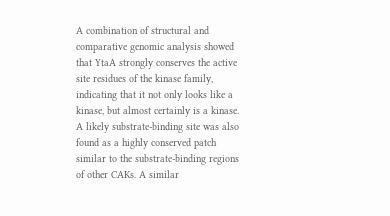A combination of structural and comparative genomic analysis showed that YtaA strongly conserves the active site residues of the kinase family, indicating that it not only looks like a kinase, but almost certainly is a kinase. A likely substrate-binding site was also found as a highly conserved patch similar to the substrate-binding regions of other CAKs. A similar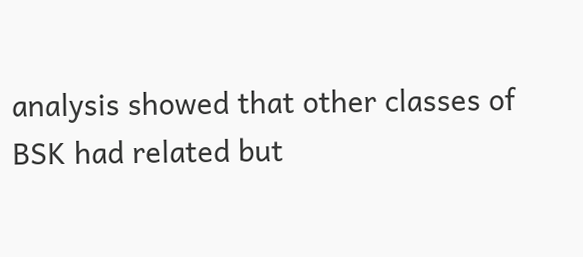analysis showed that other classes of BSK had related but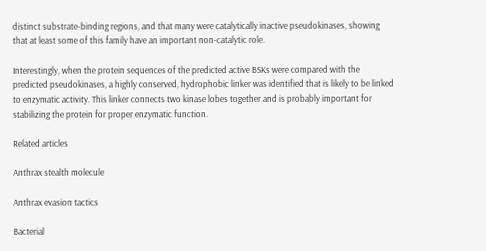distinct substrate-binding regions, and that many were catalytically inactive pseudokinases, showing that at least some of this family have an important non-catalytic role.

Interestingly, when the protein sequences of the predicted active BSKs were compared with the predicted pseudokinases, a highly conserved, hydrophobic linker was identified that is likely to be linked to enzymatic activity. This linker connects two kinase lobes together and is probably important for stabilizing the protein for proper enzymatic function.

Related articles

Anthrax stealth molecule

Anthrax evasion tactics

Bacterial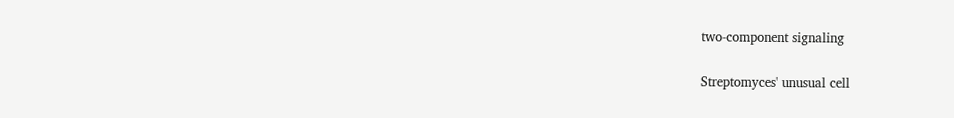two-component signaling

Streptomyces' unusual cell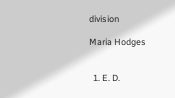division

Maria Hodges


  1. E. D.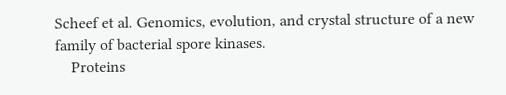Scheef et al. Genomics, evolution, and crystal structure of a new family of bacterial spore kinases.
    Proteins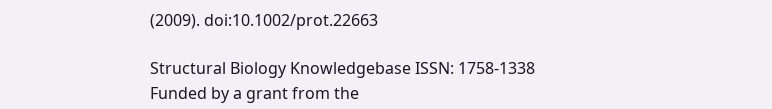(2009). doi:10.1002/prot.22663

Structural Biology Knowledgebase ISSN: 1758-1338
Funded by a grant from the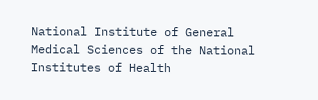National Institute of General Medical Sciences of the National Institutes of Health